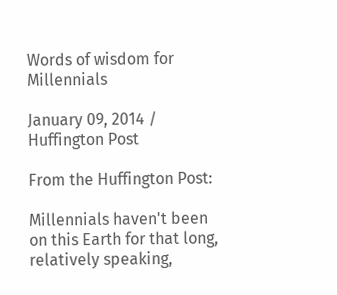Words of wisdom for Millennials

January 09, 2014 / Huffington Post

From the Huffington Post:

Millennials haven't been on this Earth for that long, relatively speaking,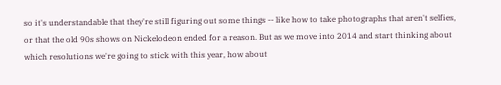so it's understandable that they're still figuring out some things -- like how to take photographs that aren't selfies, or that the old 90s shows on Nickelodeon ended for a reason. But as we move into 2014 and start thinking about which resolutions we're going to stick with this year, how about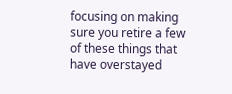focusing on making sure you retire a few of these things that have overstayed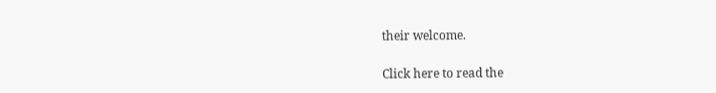their welcome.

Click here to read the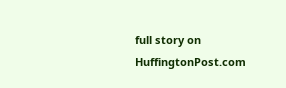full story on HuffingtonPost.com